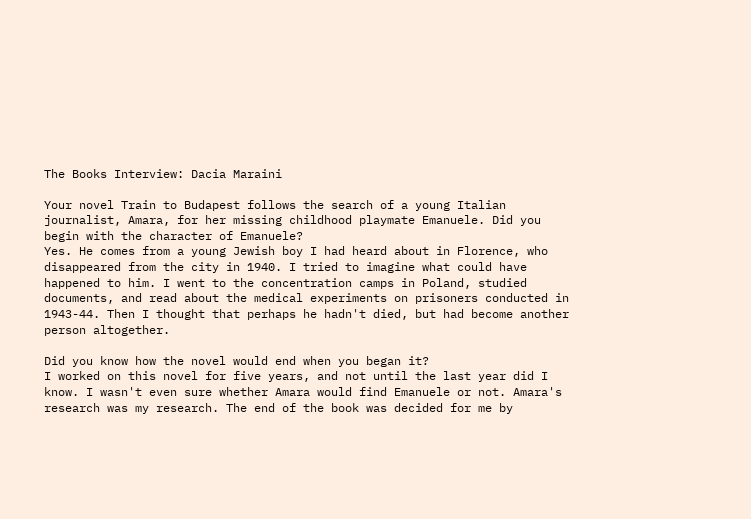The Books Interview: Dacia Maraini

Your novel Train to Budapest follows the search of a young Italian journalist, Amara, for her missing childhood playmate Emanuele. Did you begin with the character of Emanuele?
Yes. He comes from a young Jewish boy I had heard about in Florence, who disappeared from the city in 1940. I tried to imagine what could have happened to him. I went to the concentration camps in Poland, studied documents, and read about the medical experiments on prisoners conducted in 1943-44. Then I thought that perhaps he hadn't died, but had become another person altogether.

Did you know how the novel would end when you began it?
I worked on this novel for five years, and not until the last year did I know. I wasn't even sure whether Amara would find Emanuele or not. Amara's research was my research. The end of the book was decided for me by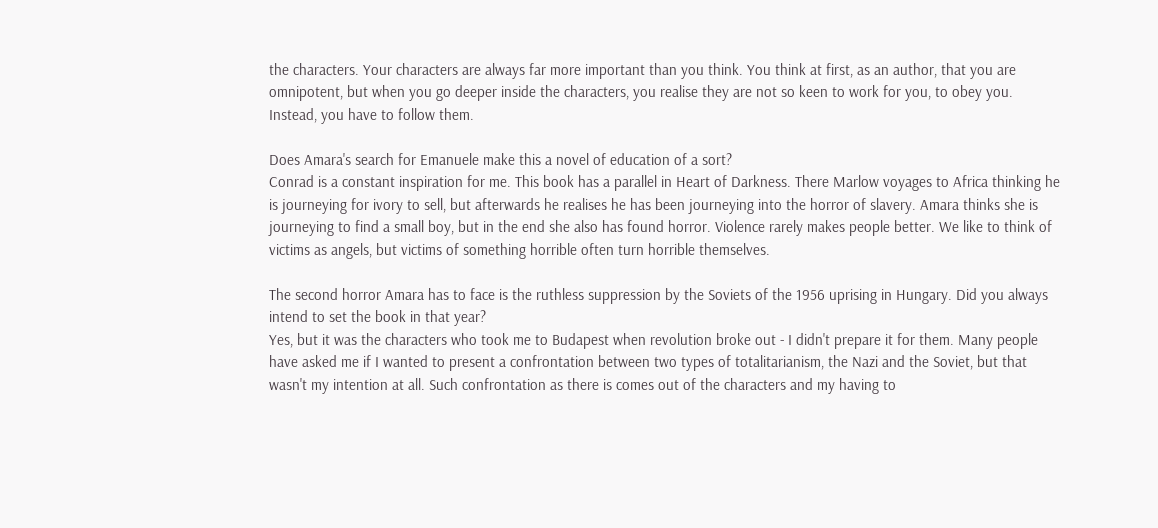the characters. Your characters are always far more important than you think. You think at first, as an author, that you are omnipotent, but when you go deeper inside the characters, you realise they are not so keen to work for you, to obey you. Instead, you have to follow them.

Does Amara's search for Emanuele make this a novel of education of a sort?
Conrad is a constant inspiration for me. This book has a parallel in Heart of Darkness. There Marlow voyages to Africa thinking he is journeying for ivory to sell, but afterwards he realises he has been journeying into the horror of slavery. Amara thinks she is journeying to find a small boy, but in the end she also has found horror. Violence rarely makes people better. We like to think of victims as angels, but victims of something horrible often turn horrible themselves.

The second horror Amara has to face is the ruthless suppression by the Soviets of the 1956 uprising in Hungary. Did you always intend to set the book in that year?
Yes, but it was the characters who took me to Budapest when revolution broke out - I didn't prepare it for them. Many people have asked me if I wanted to present a confrontation between two types of totalitarianism, the Nazi and the Soviet, but that wasn't my intention at all. Such confrontation as there is comes out of the characters and my having to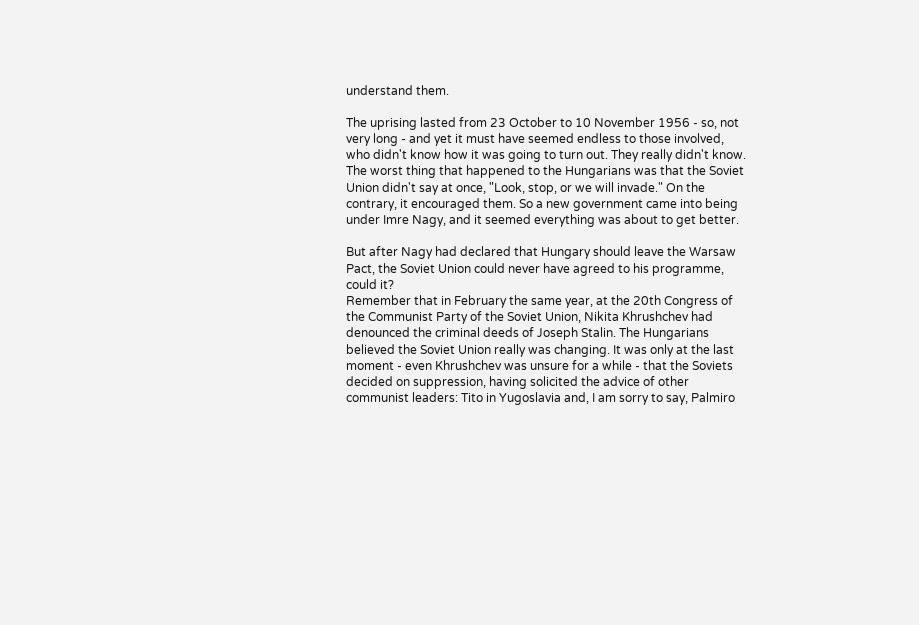understand them.

The uprising lasted from 23 October to 10 November 1956 - so, not very long - and yet it must have seemed endless to those involved, who didn't know how it was going to turn out. They really didn't know. The worst thing that happened to the Hungarians was that the Soviet Union didn't say at once, "Look, stop, or we will invade." On the contrary, it encouraged them. So a new government came into being under Imre Nagy, and it seemed everything was about to get better.

But after Nagy had declared that Hungary should leave the Warsaw Pact, the Soviet Union could never have agreed to his programme, could it?
Remember that in February the same year, at the 20th Congress of the Communist Party of the Soviet Union, Nikita Khrushchev had denounced the criminal deeds of Joseph Stalin. The Hungarians believed the Soviet Union really was changing. It was only at the last moment - even Khrushchev was unsure for a while - that the Soviets decided on suppression, having solicited the advice of other communist leaders: Tito in Yugoslavia and, I am sorry to say, Palmiro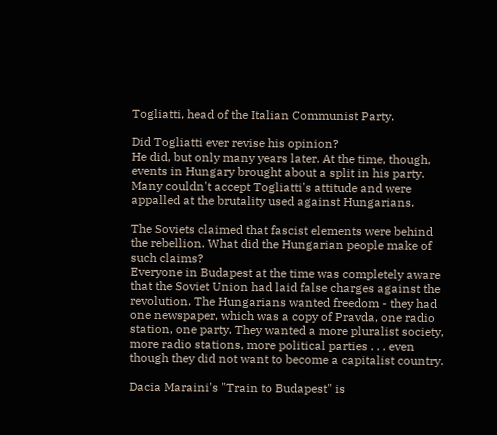Togliatti, head of the Italian Communist Party.

Did Togliatti ever revise his opinion?
He did, but only many years later. At the time, though, events in Hungary brought about a split in his party. Many couldn't accept Togliatti's attitude and were appalled at the brutality used against Hungarians.

The Soviets claimed that fascist elements were behind the rebellion. What did the Hungarian people make of such claims?
Everyone in Budapest at the time was completely aware that the Soviet Union had laid false charges against the revolution. The Hungarians wanted freedom - they had one newspaper, which was a copy of Pravda, one radio station, one party. They wanted a more pluralist society, more radio stations, more political parties . . . even though they did not want to become a capitalist country.

Dacia Maraini's "Train to Budapest" is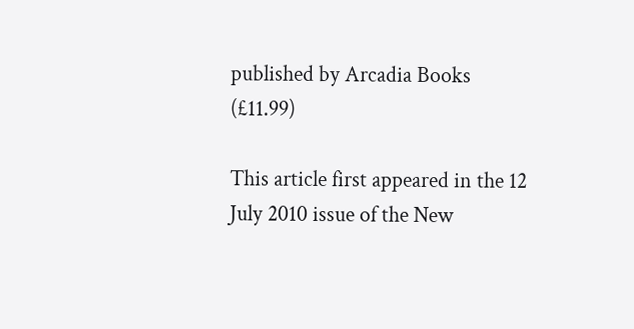published by Arcadia Books (£11.99)

This article first appeared in the 12 July 2010 issue of the New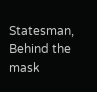Statesman, Behind the mask